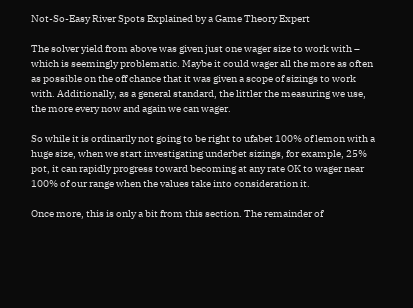Not-So-Easy River Spots Explained by a Game Theory Expert

The solver yield from above was given just one wager size to work with – which is seemingly problematic. Maybe it could wager all the more as often as possible on the off chance that it was given a scope of sizings to work with. Additionally, as a general standard, the littler the measuring we use, the more every now and again we can wager.

So while it is ordinarily not going to be right to ufabet 100% of lemon with a huge size, when we start investigating underbet sizings, for example, 25% pot, it can rapidly progress toward becoming at any rate OK to wager near 100% of our range when the values take into consideration it.

Once more, this is only a bit from this section. The remainder of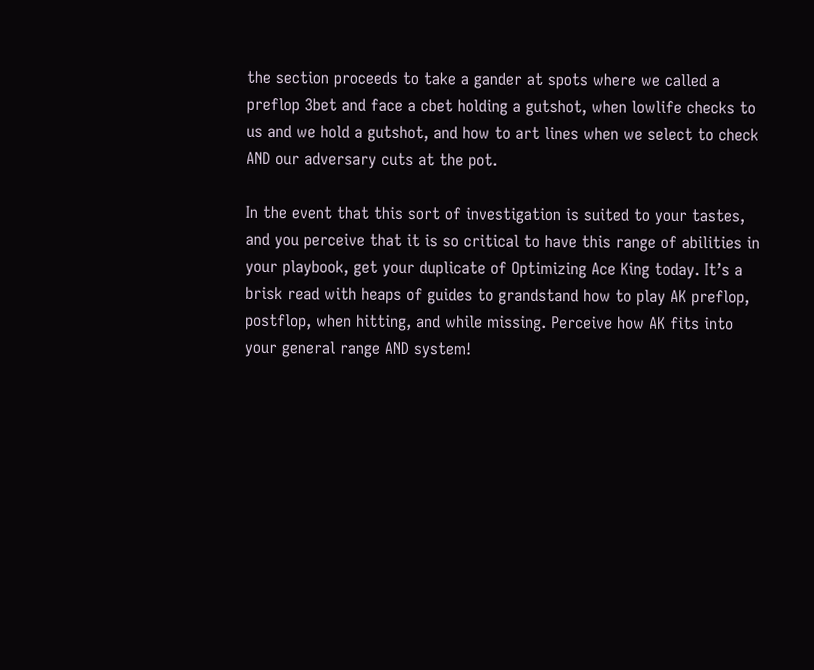the section proceeds to take a gander at spots where we called a preflop 3bet and face a cbet holding a gutshot, when lowlife checks to us and we hold a gutshot, and how to art lines when we select to check AND our adversary cuts at the pot.

In the event that this sort of investigation is suited to your tastes, and you perceive that it is so critical to have this range of abilities in your playbook, get your duplicate of Optimizing Ace King today. It’s a brisk read with heaps of guides to grandstand how to play AK preflop, postflop, when hitting, and while missing. Perceive how AK fits into your general range AND system!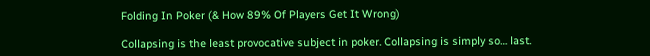Folding In Poker (& How 89% Of Players Get It Wrong)

Collapsing is the least provocative subject in poker. Collapsing is simply so… last.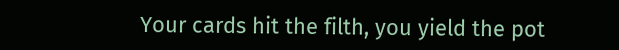Your cards hit the filth, you yield the pot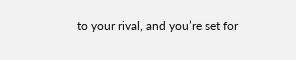to your rival, and you’re set for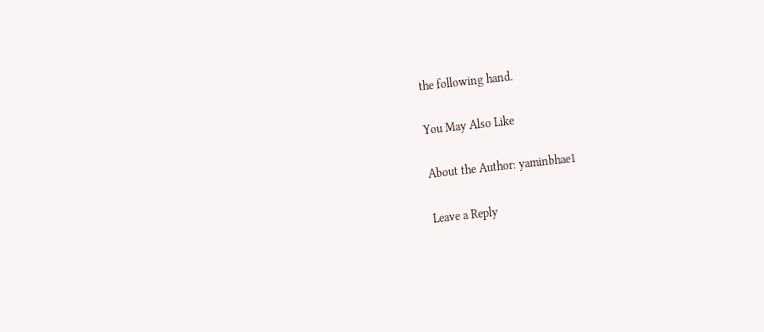the following hand.

You May Also Like

About the Author: yaminbhae1

Leave a Reply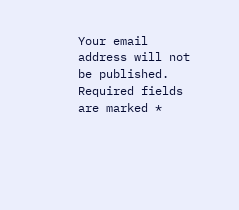Your email address will not be published. Required fields are marked *